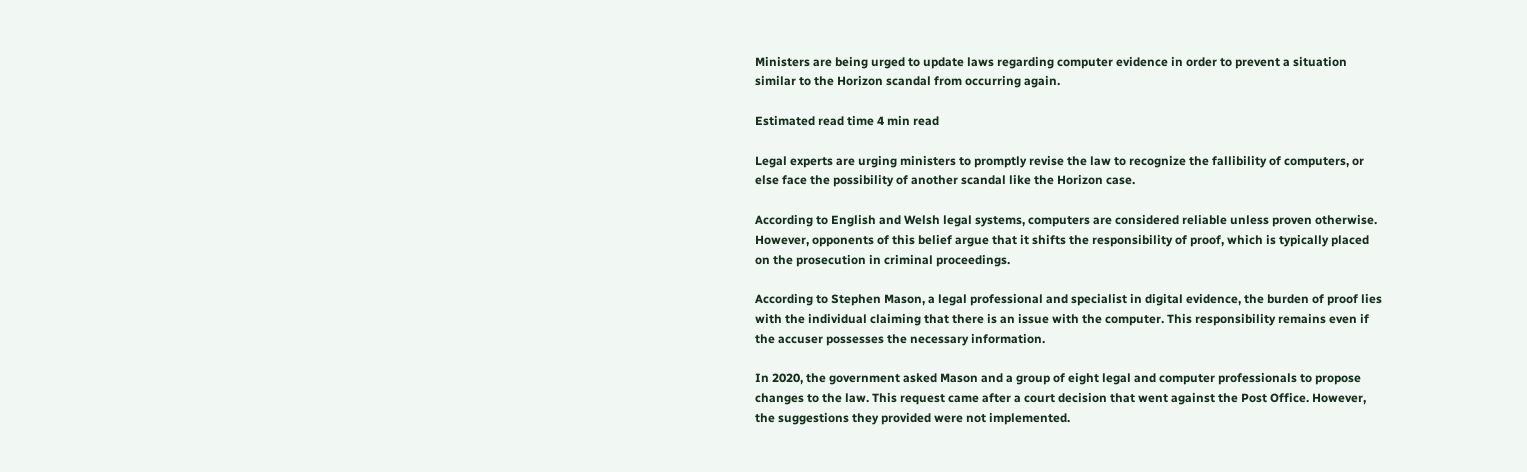Ministers are being urged to update laws regarding computer evidence in order to prevent a situation similar to the Horizon scandal from occurring again.

Estimated read time 4 min read

Legal experts are urging ministers to promptly revise the law to recognize the fallibility of computers, or else face the possibility of another scandal like the Horizon case.

According to English and Welsh legal systems, computers are considered reliable unless proven otherwise. However, opponents of this belief argue that it shifts the responsibility of proof, which is typically placed on the prosecution in criminal proceedings.

According to Stephen Mason, a legal professional and specialist in digital evidence, the burden of proof lies with the individual claiming that there is an issue with the computer. This responsibility remains even if the accuser possesses the necessary information.

In 2020, the government asked Mason and a group of eight legal and computer professionals to propose changes to the law. This request came after a court decision that went against the Post Office. However, the suggestions they provided were not implemented.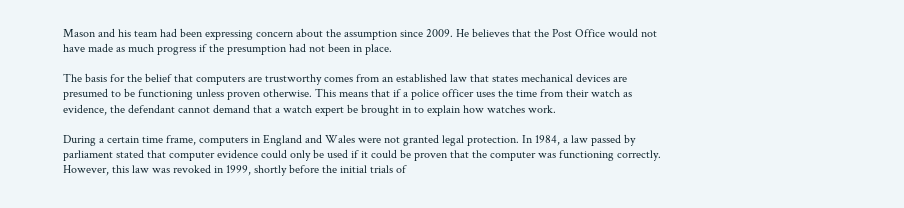Mason and his team had been expressing concern about the assumption since 2009. He believes that the Post Office would not have made as much progress if the presumption had not been in place.

The basis for the belief that computers are trustworthy comes from an established law that states mechanical devices are presumed to be functioning unless proven otherwise. This means that if a police officer uses the time from their watch as evidence, the defendant cannot demand that a watch expert be brought in to explain how watches work.

During a certain time frame, computers in England and Wales were not granted legal protection. In 1984, a law passed by parliament stated that computer evidence could only be used if it could be proven that the computer was functioning correctly. However, this law was revoked in 1999, shortly before the initial trials of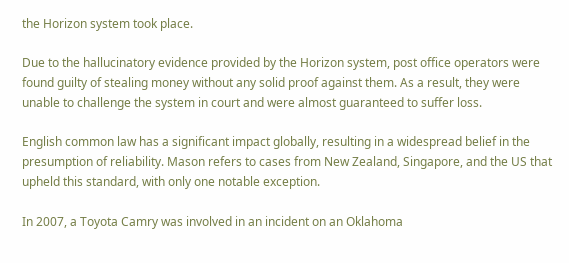the Horizon system took place.

Due to the hallucinatory evidence provided by the Horizon system, post office operators were found guilty of stealing money without any solid proof against them. As a result, they were unable to challenge the system in court and were almost guaranteed to suffer loss.

English common law has a significant impact globally, resulting in a widespread belief in the presumption of reliability. Mason refers to cases from New Zealand, Singapore, and the US that upheld this standard, with only one notable exception.

In 2007, a Toyota Camry was involved in an incident on an Oklahoma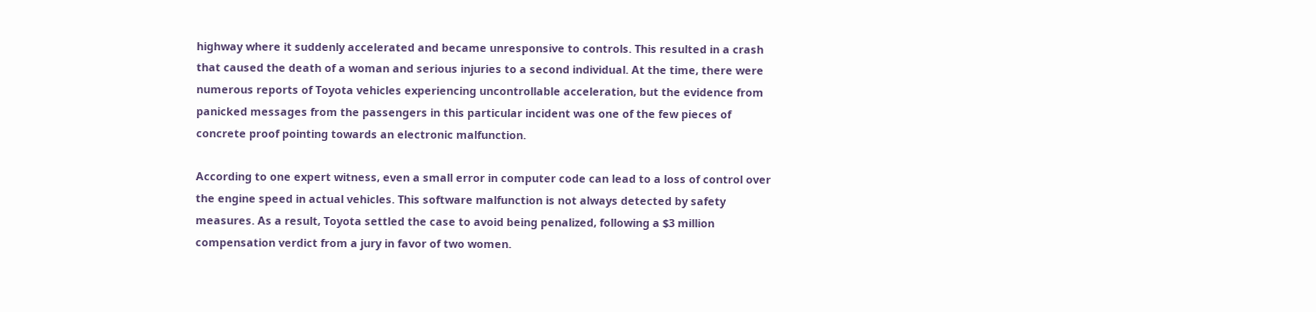highway where it suddenly accelerated and became unresponsive to controls. This resulted in a crash that caused the death of a woman and serious injuries to a second individual. At the time, there were numerous reports of Toyota vehicles experiencing uncontrollable acceleration, but the evidence from panicked messages from the passengers in this particular incident was one of the few pieces of concrete proof pointing towards an electronic malfunction.

According to one expert witness, even a small error in computer code can lead to a loss of control over the engine speed in actual vehicles. This software malfunction is not always detected by safety measures. As a result, Toyota settled the case to avoid being penalized, following a $3 million compensation verdict from a jury in favor of two women.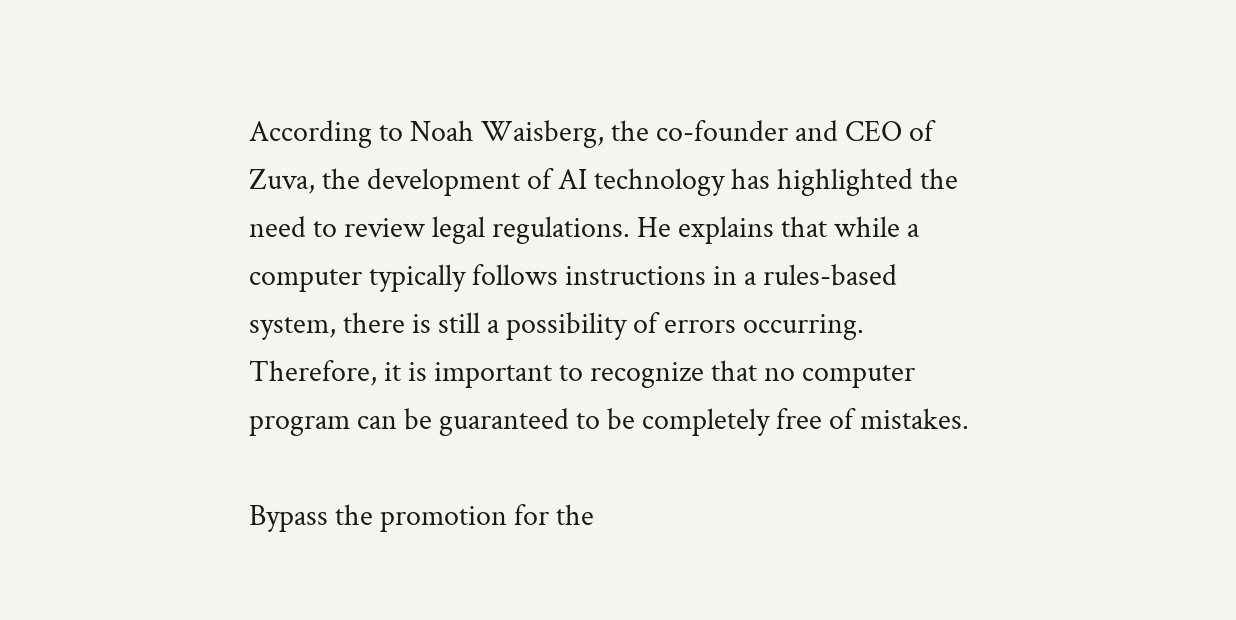According to Noah Waisberg, the co-founder and CEO of Zuva, the development of AI technology has highlighted the need to review legal regulations. He explains that while a computer typically follows instructions in a rules-based system, there is still a possibility of errors occurring. Therefore, it is important to recognize that no computer program can be guaranteed to be completely free of mistakes.

Bypass the promotion for the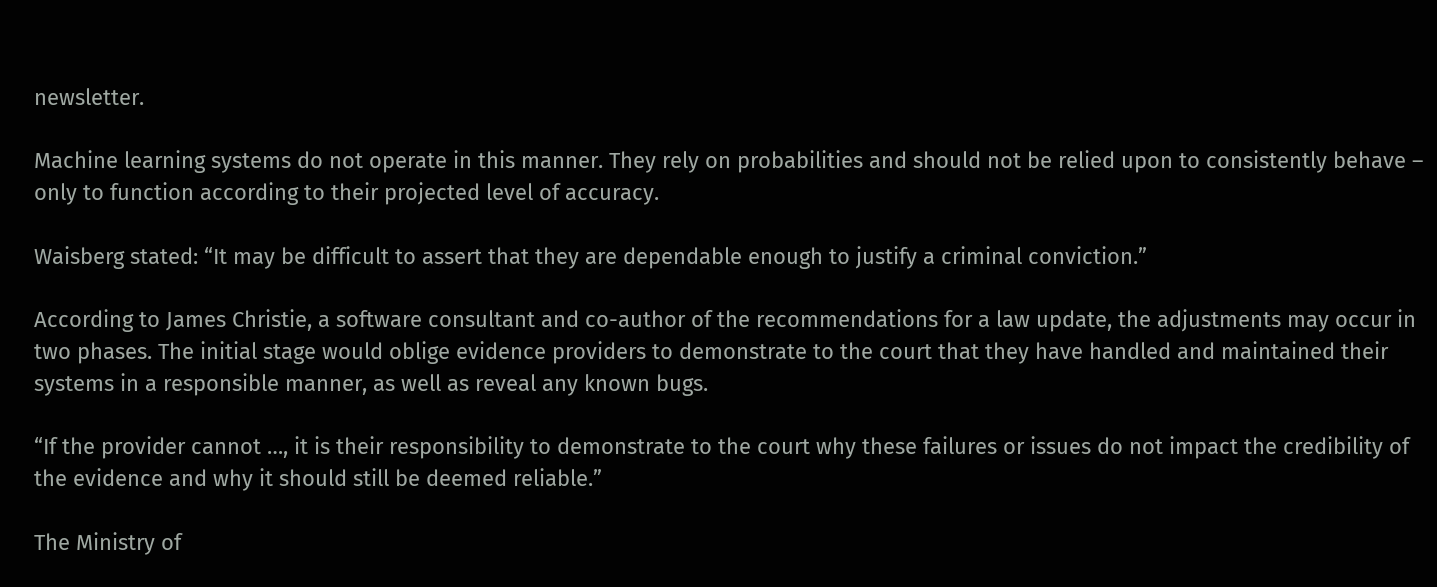newsletter.

Machine learning systems do not operate in this manner. They rely on probabilities and should not be relied upon to consistently behave – only to function according to their projected level of accuracy.

Waisberg stated: “It may be difficult to assert that they are dependable enough to justify a criminal conviction.”

According to James Christie, a software consultant and co-author of the recommendations for a law update, the adjustments may occur in two phases. The initial stage would oblige evidence providers to demonstrate to the court that they have handled and maintained their systems in a responsible manner, as well as reveal any known bugs.

“If the provider cannot …, it is their responsibility to demonstrate to the court why these failures or issues do not impact the credibility of the evidence and why it should still be deemed reliable.”

The Ministry of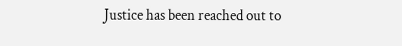Justice has been reached out to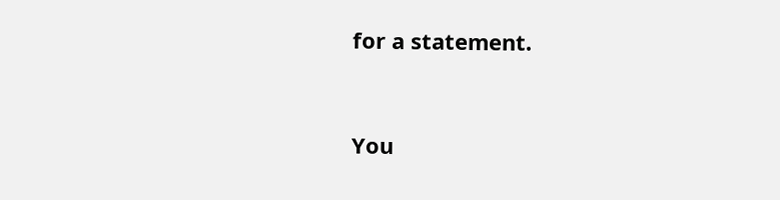for a statement.


You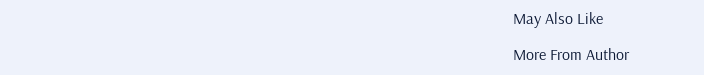May Also Like

More From Author